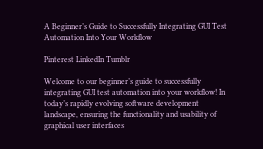A Beginner’s Guide to Successfully Integrating GUI Test Automation Into Your Workflow

Pinterest LinkedIn Tumblr

Welcome to our beginner’s guide to successfully integrating GUI test automation into your workflow! In today’s rapidly evolving software development landscape, ensuring the functionality and usability of graphical user interfaces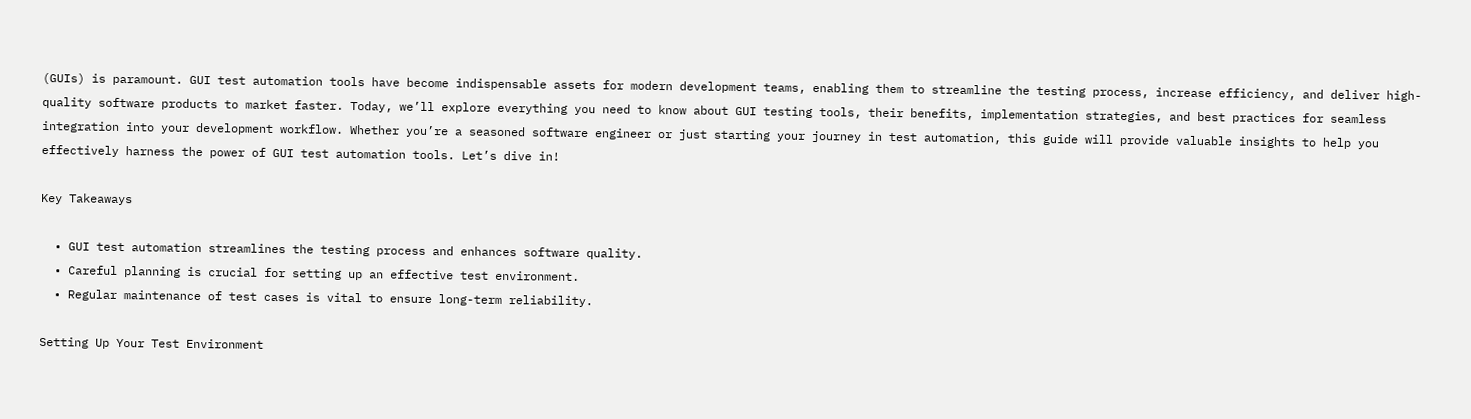(GUIs) is paramount. GUI test automation tools have become indispensable assets for modern development teams, enabling them to streamline the testing process, increase efficiency, and deliver high-quality software products to market faster. Today, we’ll explore everything you need to know about GUI testing tools, their benefits, implementation strategies, and best practices for seamless integration into your development workflow. Whether you’re a seasoned software engineer or just starting your journey in test automation, this guide will provide valuable insights to help you effectively harness the power of GUI test automation tools. Let’s dive in!

Key Takeaways

  • GUI test automation streamlines the testing process and enhances software quality.
  • Careful planning is crucial for setting up an effective test environment.
  • Regular maintenance of test cases is vital to ensure long-term reliability.

Setting Up Your Test Environment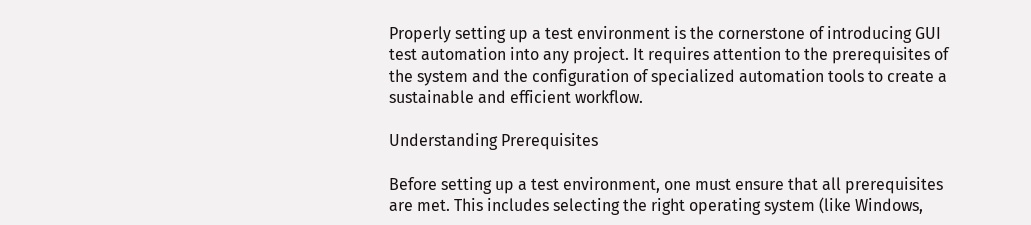Properly setting up a test environment is the cornerstone of introducing GUI test automation into any project. It requires attention to the prerequisites of the system and the configuration of specialized automation tools to create a sustainable and efficient workflow.

Understanding Prerequisites

Before setting up a test environment, one must ensure that all prerequisites are met. This includes selecting the right operating system (like Windows,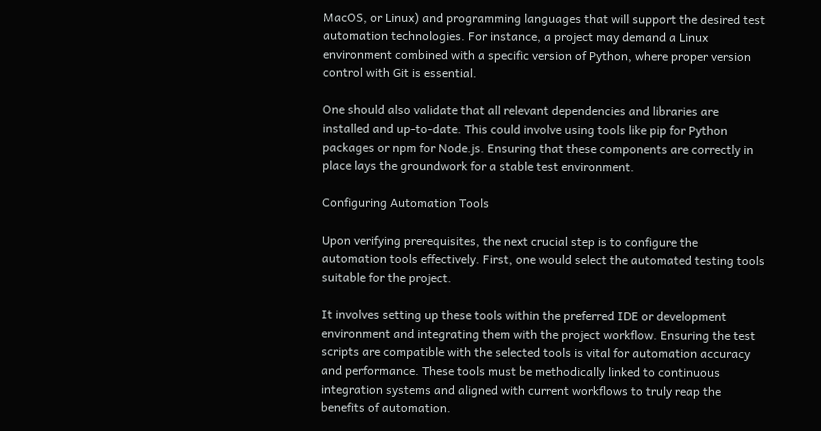MacOS, or Linux) and programming languages that will support the desired test automation technologies. For instance, a project may demand a Linux environment combined with a specific version of Python, where proper version control with Git is essential.

One should also validate that all relevant dependencies and libraries are installed and up-to-date. This could involve using tools like pip for Python packages or npm for Node.js. Ensuring that these components are correctly in place lays the groundwork for a stable test environment.

Configuring Automation Tools

Upon verifying prerequisites, the next crucial step is to configure the automation tools effectively. First, one would select the automated testing tools suitable for the project.

It involves setting up these tools within the preferred IDE or development environment and integrating them with the project workflow. Ensuring the test scripts are compatible with the selected tools is vital for automation accuracy and performance. These tools must be methodically linked to continuous integration systems and aligned with current workflows to truly reap the benefits of automation.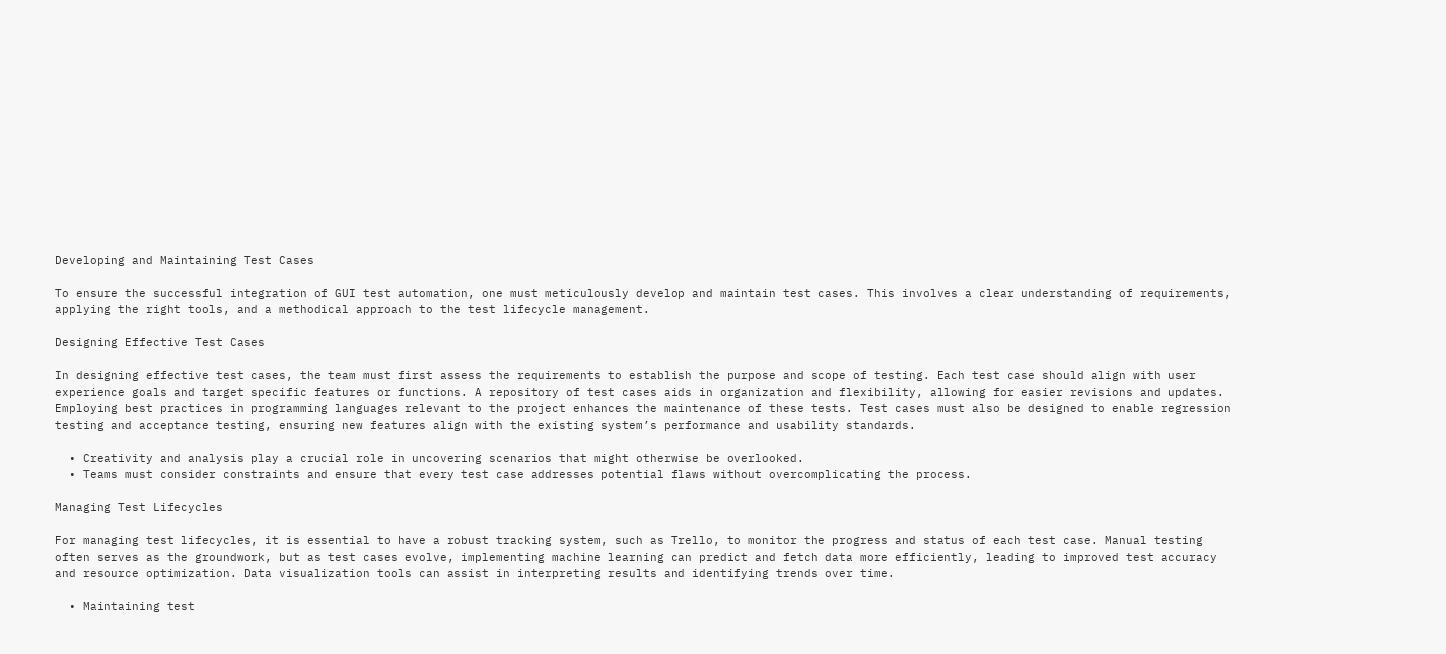Developing and Maintaining Test Cases

To ensure the successful integration of GUI test automation, one must meticulously develop and maintain test cases. This involves a clear understanding of requirements, applying the right tools, and a methodical approach to the test lifecycle management.

Designing Effective Test Cases

In designing effective test cases, the team must first assess the requirements to establish the purpose and scope of testing. Each test case should align with user experience goals and target specific features or functions. A repository of test cases aids in organization and flexibility, allowing for easier revisions and updates. Employing best practices in programming languages relevant to the project enhances the maintenance of these tests. Test cases must also be designed to enable regression testing and acceptance testing, ensuring new features align with the existing system’s performance and usability standards.

  • Creativity and analysis play a crucial role in uncovering scenarios that might otherwise be overlooked.
  • Teams must consider constraints and ensure that every test case addresses potential flaws without overcomplicating the process.

Managing Test Lifecycles

For managing test lifecycles, it is essential to have a robust tracking system, such as Trello, to monitor the progress and status of each test case. Manual testing often serves as the groundwork, but as test cases evolve, implementing machine learning can predict and fetch data more efficiently, leading to improved test accuracy and resource optimization. Data visualization tools can assist in interpreting results and identifying trends over time.

  • Maintaining test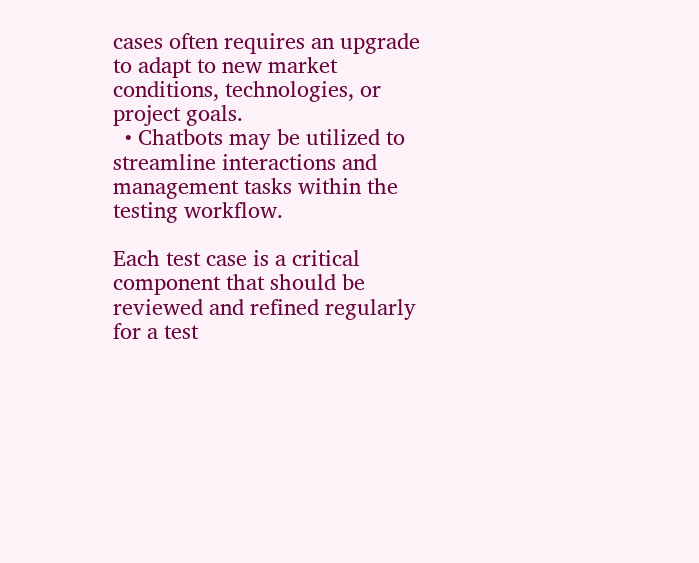cases often requires an upgrade to adapt to new market conditions, technologies, or project goals.
  • Chatbots may be utilized to streamline interactions and management tasks within the testing workflow.

Each test case is a critical component that should be reviewed and refined regularly for a test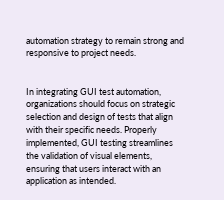automation strategy to remain strong and responsive to project needs.


In integrating GUI test automation, organizations should focus on strategic selection and design of tests that align with their specific needs. Properly implemented, GUI testing streamlines the validation of visual elements, ensuring that users interact with an application as intended.